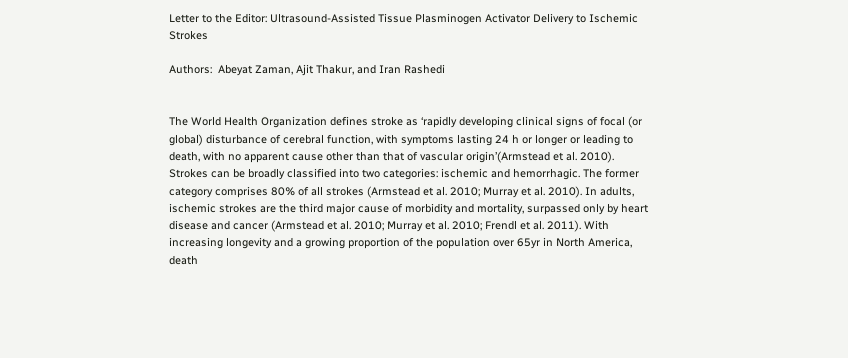Letter to the Editor: Ultrasound-Assisted Tissue Plasminogen Activator Delivery to Ischemic Strokes

Authors:  Abeyat Zaman, Ajit Thakur, and Iran Rashedi


The World Health Organization defines stroke as ‘rapidly developing clinical signs of focal (or global) disturbance of cerebral function, with symptoms lasting 24 h or longer or leading to death, with no apparent cause other than that of vascular origin’(Armstead et al. 2010). Strokes can be broadly classified into two categories: ischemic and hemorrhagic. The former category comprises 80% of all strokes (Armstead et al. 2010; Murray et al. 2010). In adults, ischemic strokes are the third major cause of morbidity and mortality, surpassed only by heart disease and cancer (Armstead et al. 2010; Murray et al. 2010; Frendl et al. 2011). With increasing longevity and a growing proportion of the population over 65yr in North America, death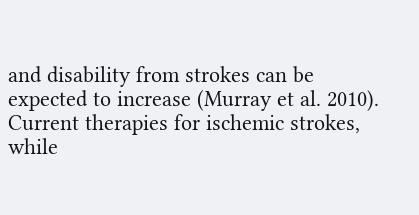and disability from strokes can be expected to increase (Murray et al. 2010). Current therapies for ischemic strokes, while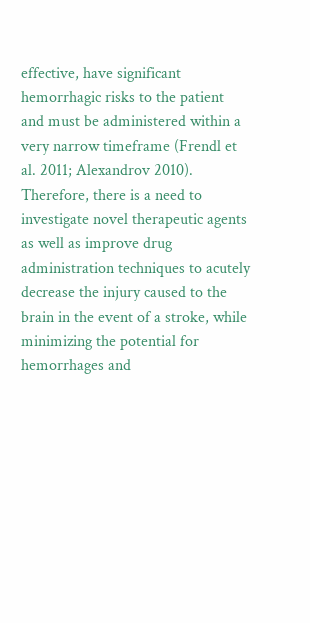effective, have significant hemorrhagic risks to the patient and must be administered within a very narrow timeframe (Frendl et al. 2011; Alexandrov 2010). Therefore, there is a need to investigate novel therapeutic agents as well as improve drug administration techniques to acutely decrease the injury caused to the brain in the event of a stroke, while minimizing the potential for hemorrhages and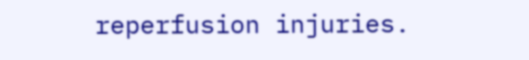reperfusion injuries.